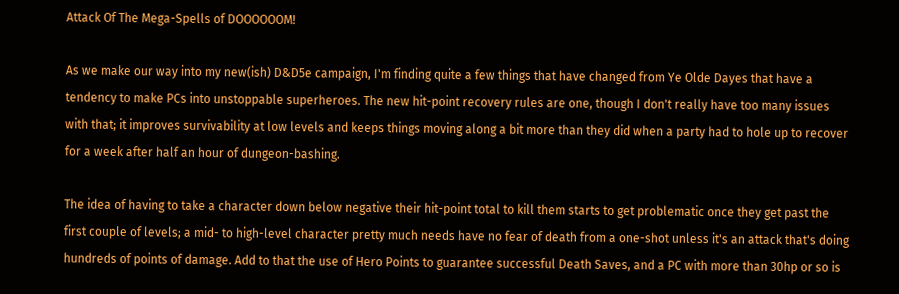Attack Of The Mega-Spells of DOOOOOOM!

As we make our way into my new(ish) D&D5e campaign, I'm finding quite a few things that have changed from Ye Olde Dayes that have a tendency to make PCs into unstoppable superheroes. The new hit-point recovery rules are one, though I don't really have too many issues with that; it improves survivability at low levels and keeps things moving along a bit more than they did when a party had to hole up to recover for a week after half an hour of dungeon-bashing.

The idea of having to take a character down below negative their hit-point total to kill them starts to get problematic once they get past the first couple of levels; a mid- to high-level character pretty much needs have no fear of death from a one-shot unless it's an attack that's doing hundreds of points of damage. Add to that the use of Hero Points to guarantee successful Death Saves, and a PC with more than 30hp or so is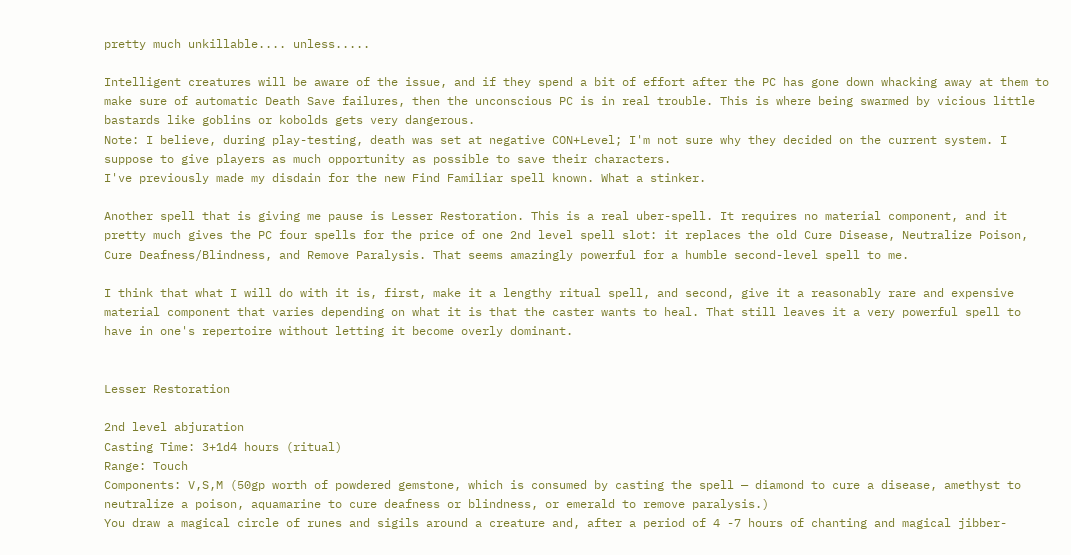pretty much unkillable.... unless.....

Intelligent creatures will be aware of the issue, and if they spend a bit of effort after the PC has gone down whacking away at them to make sure of automatic Death Save failures, then the unconscious PC is in real trouble. This is where being swarmed by vicious little bastards like goblins or kobolds gets very dangerous.
Note: I believe, during play-testing, death was set at negative CON+Level; I'm not sure why they decided on the current system. I suppose to give players as much opportunity as possible to save their characters.
I've previously made my disdain for the new Find Familiar spell known. What a stinker.

Another spell that is giving me pause is Lesser Restoration. This is a real uber-spell. It requires no material component, and it pretty much gives the PC four spells for the price of one 2nd level spell slot: it replaces the old Cure Disease, Neutralize Poison, Cure Deafness/Blindness, and Remove Paralysis. That seems amazingly powerful for a humble second-level spell to me.

I think that what I will do with it is, first, make it a lengthy ritual spell, and second, give it a reasonably rare and expensive material component that varies depending on what it is that the caster wants to heal. That still leaves it a very powerful spell to have in one's repertoire without letting it become overly dominant.


Lesser Restoration

2nd level abjuration
Casting Time: 3+1d4 hours (ritual)
Range: Touch
Components: V,S,M (50gp worth of powdered gemstone, which is consumed by casting the spell — diamond to cure a disease, amethyst to neutralize a poison, aquamarine to cure deafness or blindness, or emerald to remove paralysis.)
You draw a magical circle of runes and sigils around a creature and, after a period of 4 -7 hours of chanting and magical jibber-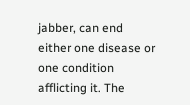jabber, can end either one disease or one condition afflicting it. The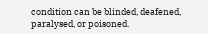condition can be blinded, deafened, paralysed, or poisoned.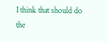I think that should do the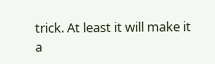trick. At least it will make it a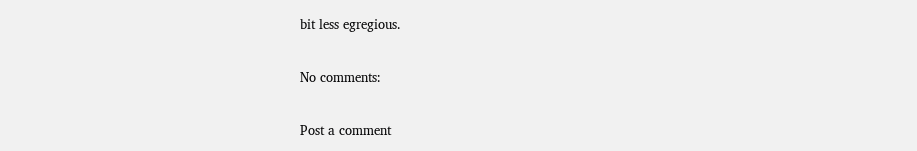bit less egregious.

No comments:

Post a comment